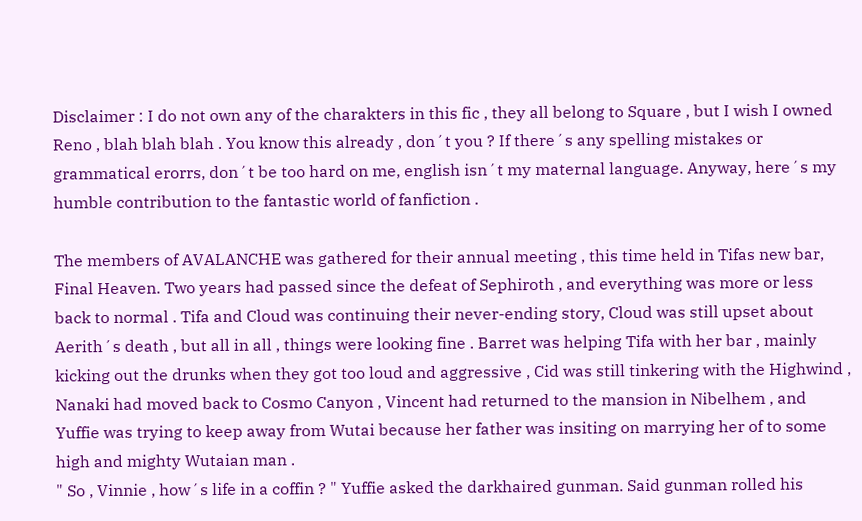Disclaimer : I do not own any of the charakters in this fic , they all belong to Square , but I wish I owned Reno , blah blah blah . You know this already , don´t you ? If there´s any spelling mistakes or grammatical erorrs, don´t be too hard on me, english isn´t my maternal language. Anyway, here´s my humble contribution to the fantastic world of fanfiction .

The members of AVALANCHE was gathered for their annual meeting , this time held in Tifas new bar, Final Heaven. Two years had passed since the defeat of Sephiroth , and everything was more or less back to normal . Tifa and Cloud was continuing their never-ending story, Cloud was still upset about Aerith´s death , but all in all , things were looking fine . Barret was helping Tifa with her bar , mainly kicking out the drunks when they got too loud and aggressive , Cid was still tinkering with the Highwind , Nanaki had moved back to Cosmo Canyon , Vincent had returned to the mansion in Nibelhem , and Yuffie was trying to keep away from Wutai because her father was insiting on marrying her of to some high and mighty Wutaian man .
" So , Vinnie , how´s life in a coffin ? " Yuffie asked the darkhaired gunman. Said gunman rolled his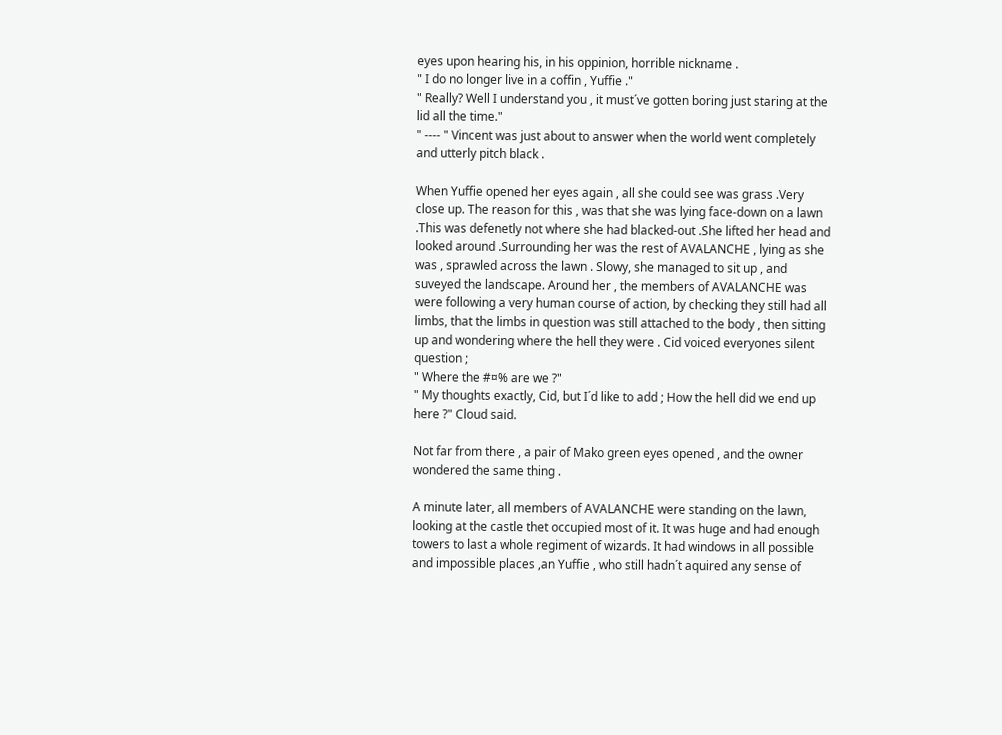eyes upon hearing his, in his oppinion, horrible nickname .
" I do no longer live in a coffin , Yuffie ."
" Really? Well I understand you , it must´ve gotten boring just staring at the lid all the time."
" ---- " Vincent was just about to answer when the world went completely and utterly pitch black .

When Yuffie opened her eyes again , all she could see was grass .Very close up. The reason for this , was that she was lying face-down on a lawn .This was defenetly not where she had blacked-out .She lifted her head and looked around .Surrounding her was the rest of AVALANCHE , lying as she was , sprawled across the lawn . Slowy, she managed to sit up , and suveyed the landscape. Around her , the members of AVALANCHE was were following a very human course of action, by checking they still had all limbs, that the limbs in question was still attached to the body , then sitting up and wondering where the hell they were . Cid voiced everyones silent question ;
" Where the #¤% are we ?"
" My thoughts exactly, Cid, but I´d like to add ; How the hell did we end up here ?" Cloud said.

Not far from there , a pair of Mako green eyes opened , and the owner wondered the same thing .

A minute later, all members of AVALANCHE were standing on the lawn, looking at the castle thet occupied most of it. It was huge and had enough towers to last a whole regiment of wizards. It had windows in all possible and impossible places ,an Yuffie , who still hadn´t aquired any sense of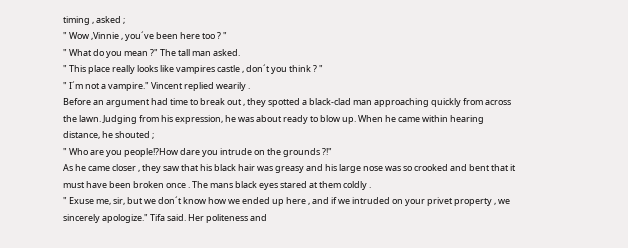timing , asked ;
" Wow ,Vinnie , you´ve been here too ? "
" What do you mean ?" The tall man asked.
" This place really looks like vampires castle , don´t you think ? "
" I´m not a vampire." Vincent replied wearily .
Before an argument had time to break out , they spotted a black-clad man approaching quickly from across the lawn. Judging from his expression, he was about ready to blow up. When he came within hearing distance, he shouted ;
" Who are you people!?How dare you intrude on the grounds ?!"
As he came closer , they saw that his black hair was greasy and his large nose was so crooked and bent that it must have been broken once . The mans black eyes stared at them coldly .
" Exuse me, sir, but we don´t know how we ended up here , and if we intruded on your privet property , we sincerely apologize." Tifa said. Her politeness and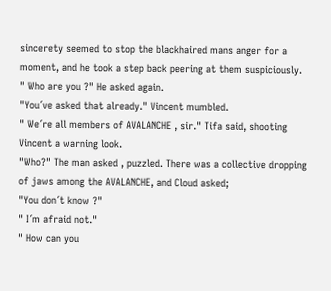sincerety seemed to stop the blackhaired mans anger for a moment, and he took a step back peering at them suspiciously.
" Who are you ?" He asked again.
"You´ve asked that already." Vincent mumbled.
" We´re all members of AVALANCHE , sir." Tifa said, shooting Vincent a warning look.
"Who?" The man asked , puzzled. There was a collective dropping of jaws among the AVALANCHE, and Cloud asked;
"You don´t know ?"
" I´m afraid not."
" How can you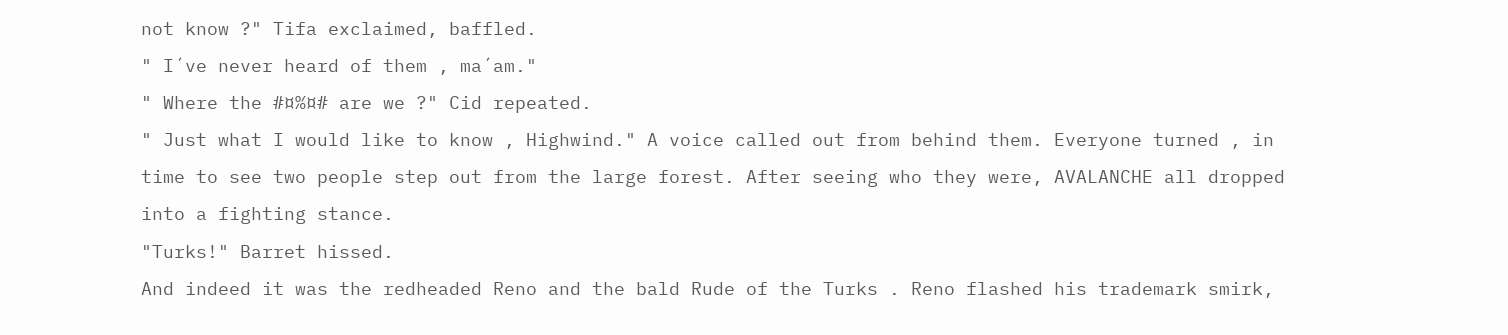not know ?" Tifa exclaimed, baffled.
" I´ve never heard of them , ma´am."
" Where the #¤%¤# are we ?" Cid repeated.
" Just what I would like to know , Highwind." A voice called out from behind them. Everyone turned , in time to see two people step out from the large forest. After seeing who they were, AVALANCHE all dropped into a fighting stance.
"Turks!" Barret hissed.
And indeed it was the redheaded Reno and the bald Rude of the Turks . Reno flashed his trademark smirk,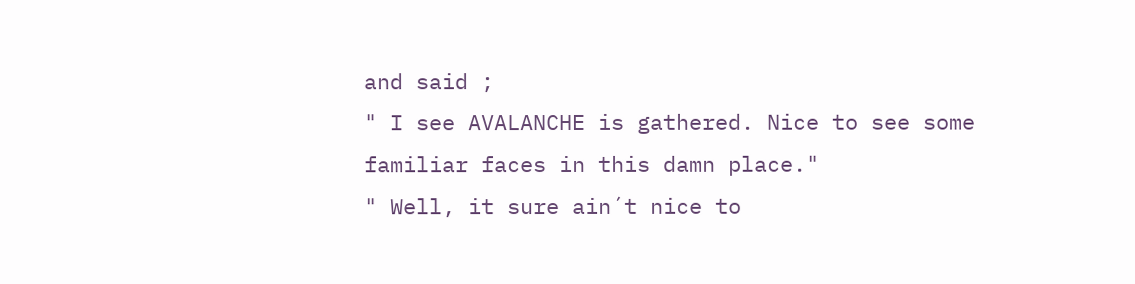and said ;
" I see AVALANCHE is gathered. Nice to see some familiar faces in this damn place."
" Well, it sure ain´t nice to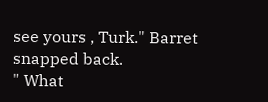see yours , Turk." Barret snapped back.
" What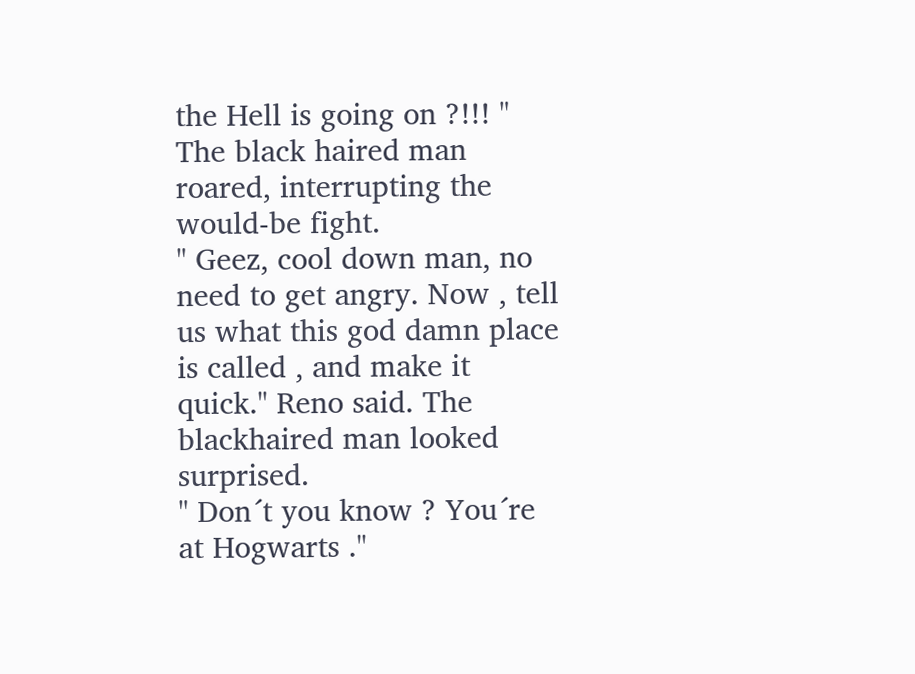the Hell is going on ?!!! " The black haired man roared, interrupting the would-be fight.
" Geez, cool down man, no need to get angry. Now , tell us what this god damn place is called , and make it quick." Reno said. The blackhaired man looked surprised.
" Don´t you know ? You´re at Hogwarts ."